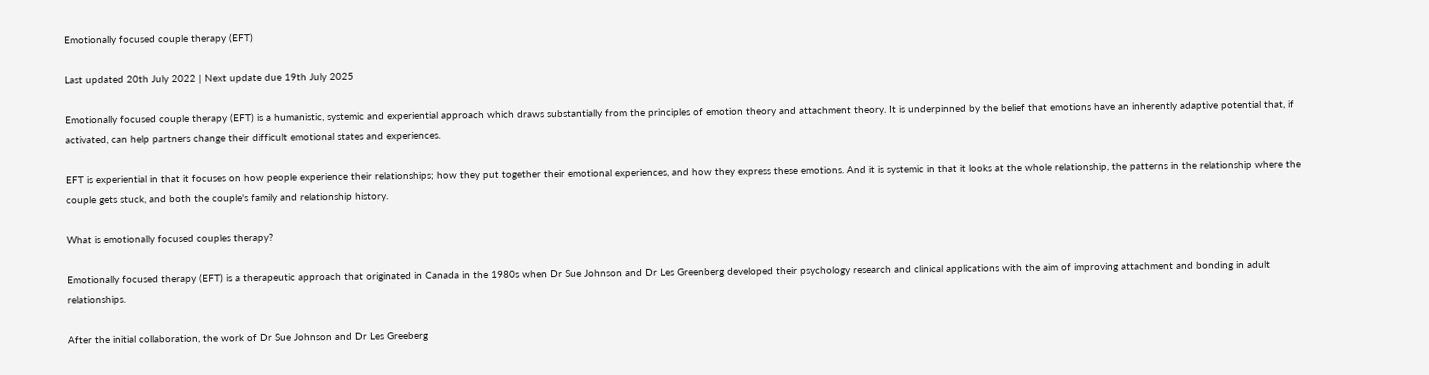Emotionally focused couple therapy (EFT)

Last updated 20th July 2022 | Next update due 19th July 2025

Emotionally focused couple therapy (EFT) is a humanistic, systemic and experiential approach which draws substantially from the principles of emotion theory and attachment theory. It is underpinned by the belief that emotions have an inherently adaptive potential that, if activated, can help partners change their difficult emotional states and experiences.

EFT is experiential in that it focuses on how people experience their relationships; how they put together their emotional experiences, and how they express these emotions. And it is systemic in that it looks at the whole relationship, the patterns in the relationship where the couple gets stuck, and both the couple's family and relationship history.

What is emotionally focused couples therapy?

Emotionally focused therapy (EFT) is a therapeutic approach that originated in Canada in the 1980s when Dr Sue Johnson and Dr Les Greenberg developed their psychology research and clinical applications with the aim of improving attachment and bonding in adult relationships.

After the initial collaboration, the work of Dr Sue Johnson and Dr Les Greeberg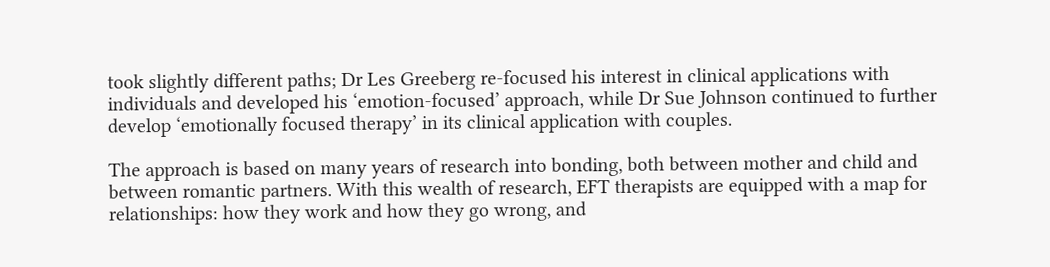took slightly different paths; Dr Les Greeberg re-focused his interest in clinical applications with individuals and developed his ‘emotion-focused’ approach, while Dr Sue Johnson continued to further develop ‘emotionally focused therapy’ in its clinical application with couples.

The approach is based on many years of research into bonding, both between mother and child and between romantic partners. With this wealth of research, EFT therapists are equipped with a map for relationships: how they work and how they go wrong, and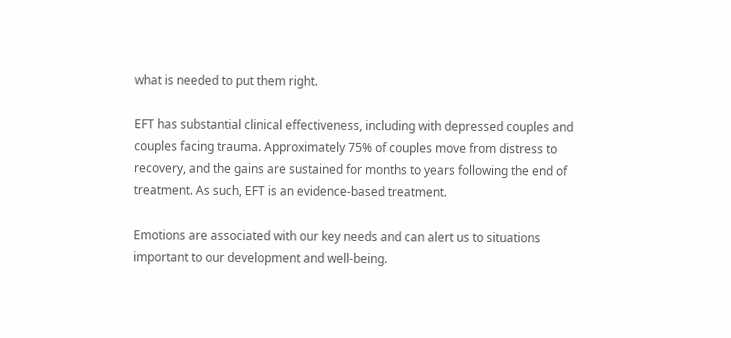what is needed to put them right.

EFT has substantial clinical effectiveness, including with depressed couples and couples facing trauma. Approximately 75% of couples move from distress to recovery, and the gains are sustained for months to years following the end of treatment. As such, EFT is an evidence-based treatment.

Emotions are associated with our key needs and can alert us to situations important to our development and well-being.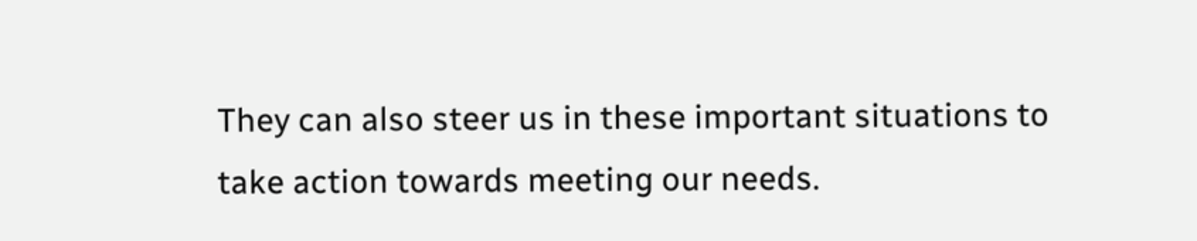They can also steer us in these important situations to take action towards meeting our needs.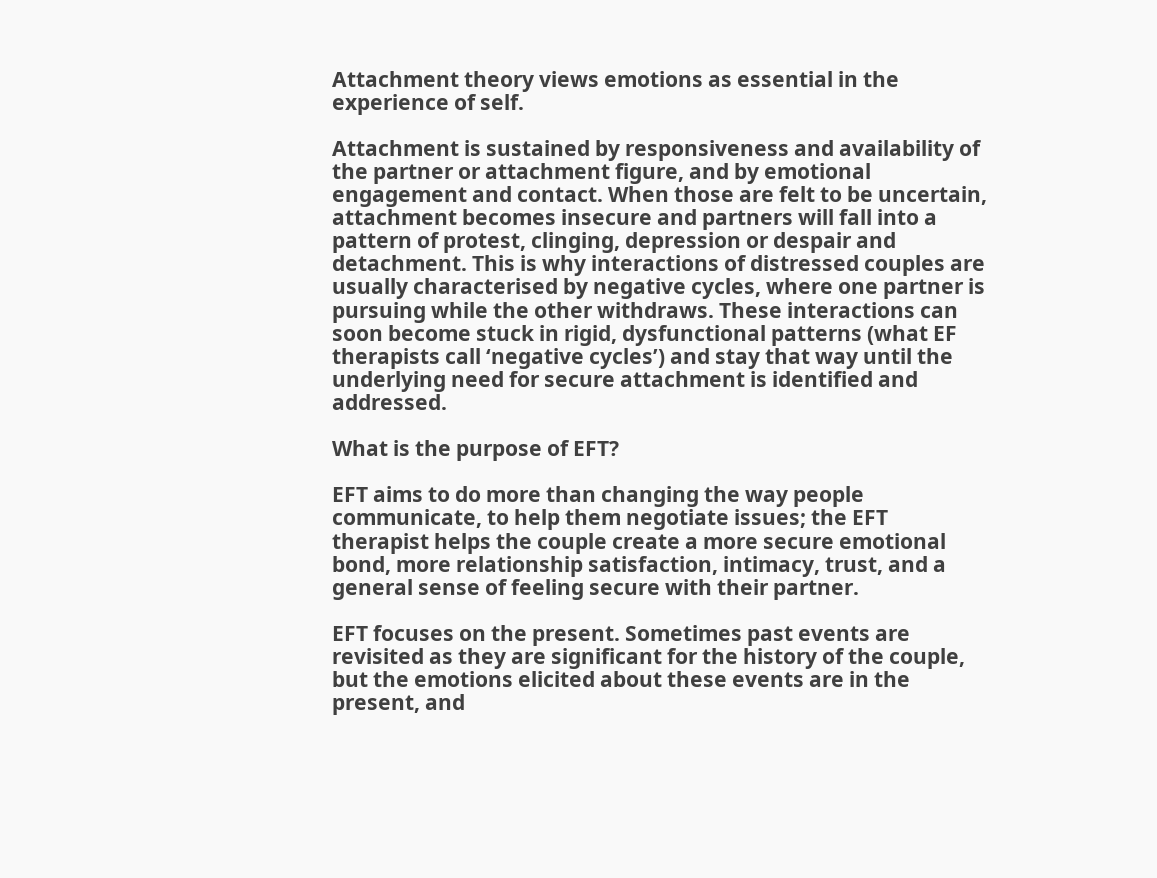Attachment theory views emotions as essential in the experience of self.

Attachment is sustained by responsiveness and availability of the partner or attachment figure, and by emotional engagement and contact. When those are felt to be uncertain, attachment becomes insecure and partners will fall into a pattern of protest, clinging, depression or despair and detachment. This is why interactions of distressed couples are usually characterised by negative cycles, where one partner is pursuing while the other withdraws. These interactions can soon become stuck in rigid, dysfunctional patterns (what EF therapists call ‘negative cycles’) and stay that way until the underlying need for secure attachment is identified and addressed.

What is the purpose of EFT?

EFT aims to do more than changing the way people communicate, to help them negotiate issues; the EFT therapist helps the couple create a more secure emotional bond, more relationship satisfaction, intimacy, trust, and a general sense of feeling secure with their partner.

EFT focuses on the present. Sometimes past events are revisited as they are significant for the history of the couple, but the emotions elicited about these events are in the present, and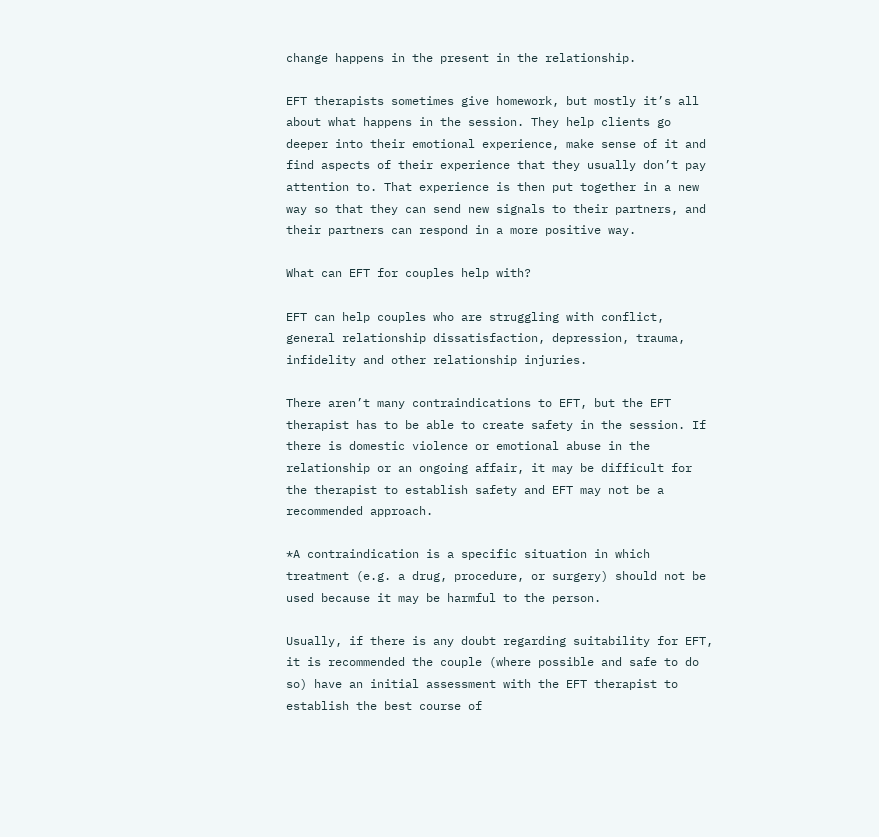change happens in the present in the relationship.

EFT therapists sometimes give homework, but mostly it’s all about what happens in the session. They help clients go deeper into their emotional experience, make sense of it and find aspects of their experience that they usually don’t pay attention to. That experience is then put together in a new way so that they can send new signals to their partners, and their partners can respond in a more positive way.

What can EFT for couples help with?

EFT can help couples who are struggling with conflict, general relationship dissatisfaction, depression, trauma, infidelity and other relationship injuries.

There aren’t many contraindications to EFT, but the EFT therapist has to be able to create safety in the session. If there is domestic violence or emotional abuse in the relationship or an ongoing affair, it may be difficult for the therapist to establish safety and EFT may not be a recommended approach.

*A contraindication is a specific situation in which treatment (e.g. a drug, procedure, or surgery) should not be used because it may be harmful to the person.

Usually, if there is any doubt regarding suitability for EFT, it is recommended the couple (where possible and safe to do so) have an initial assessment with the EFT therapist to establish the best course of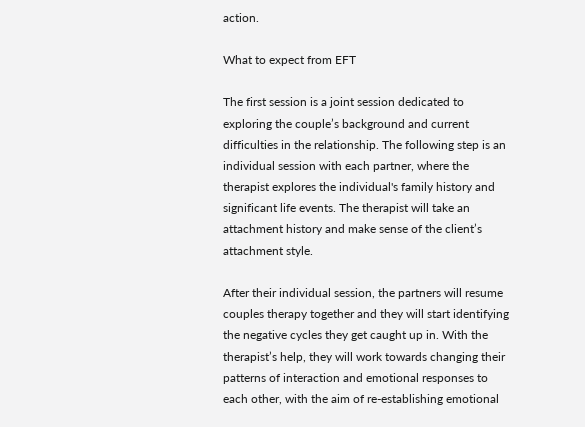action.

What to expect from EFT

The first session is a joint session dedicated to exploring the couple’s background and current difficulties in the relationship. The following step is an individual session with each partner, where the therapist explores the individual's family history and significant life events. The therapist will take an attachment history and make sense of the client’s attachment style.

After their individual session, the partners will resume couples therapy together and they will start identifying the negative cycles they get caught up in. With the therapist’s help, they will work towards changing their patterns of interaction and emotional responses to each other, with the aim of re-establishing emotional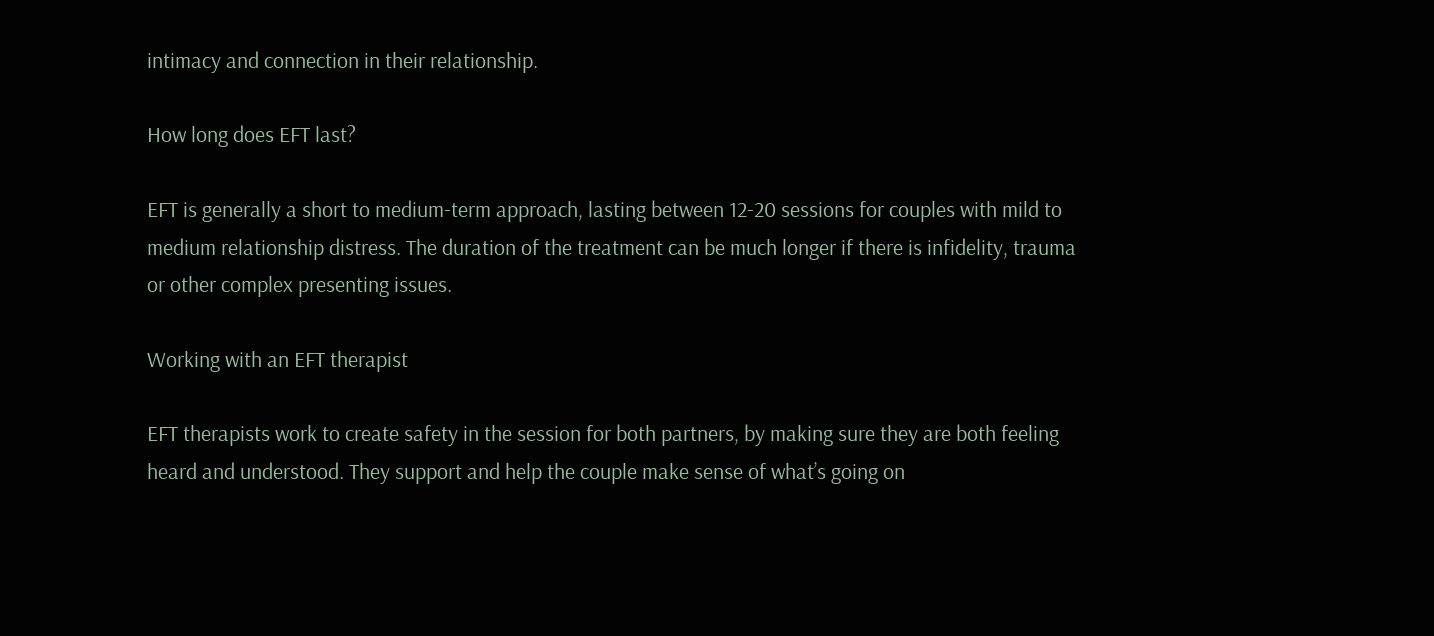intimacy and connection in their relationship.

How long does EFT last?

EFT is generally a short to medium-term approach, lasting between 12-20 sessions for couples with mild to medium relationship distress. The duration of the treatment can be much longer if there is infidelity, trauma or other complex presenting issues.

Working with an EFT therapist

EFT therapists work to create safety in the session for both partners, by making sure they are both feeling heard and understood. They support and help the couple make sense of what’s going on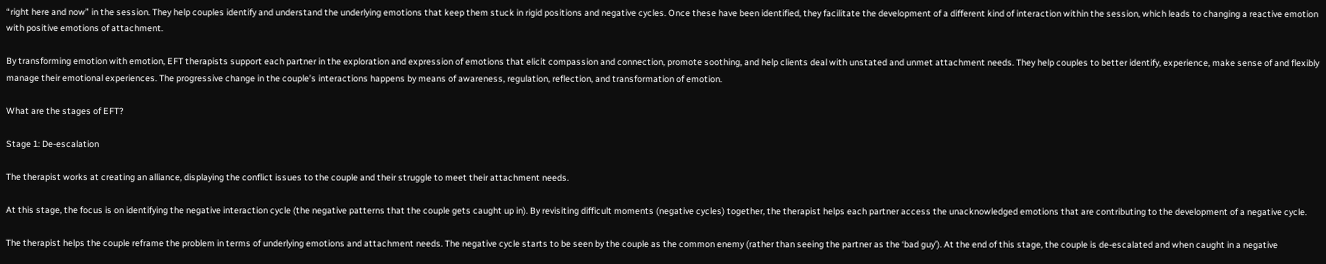“right here and now” in the session. They help couples identify and understand the underlying emotions that keep them stuck in rigid positions and negative cycles. Once these have been identified, they facilitate the development of a different kind of interaction within the session, which leads to changing a reactive emotion with positive emotions of attachment.

By transforming emotion with emotion, EFT therapists support each partner in the exploration and expression of emotions that elicit compassion and connection, promote soothing, and help clients deal with unstated and unmet attachment needs. They help couples to better identify, experience, make sense of and flexibly manage their emotional experiences. The progressive change in the couple’s interactions happens by means of awareness, regulation, reflection, and transformation of emotion.

What are the stages of EFT?

Stage 1: De-escalation

The therapist works at creating an alliance, displaying the conflict issues to the couple and their struggle to meet their attachment needs.

At this stage, the focus is on identifying the negative interaction cycle (the negative patterns that the couple gets caught up in). By revisiting difficult moments (negative cycles) together, the therapist helps each partner access the unacknowledged emotions that are contributing to the development of a negative cycle.

The therapist helps the couple reframe the problem in terms of underlying emotions and attachment needs. The negative cycle starts to be seen by the couple as the common enemy (rather than seeing the partner as the ‘bad guy’). At the end of this stage, the couple is de-escalated and when caught in a negative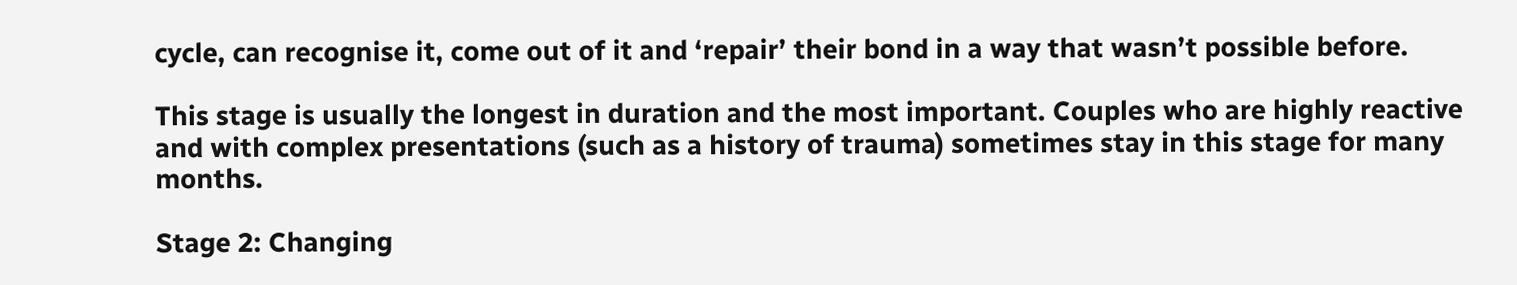cycle, can recognise it, come out of it and ‘repair’ their bond in a way that wasn’t possible before.

This stage is usually the longest in duration and the most important. Couples who are highly reactive and with complex presentations (such as a history of trauma) sometimes stay in this stage for many months.

Stage 2: Changing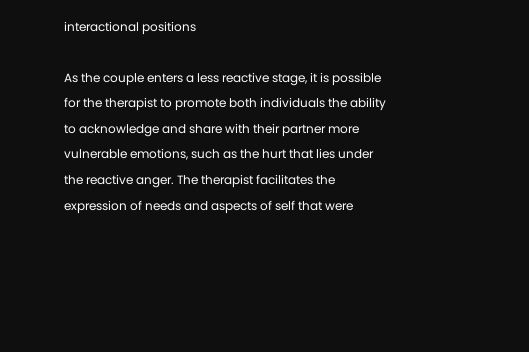interactional positions

As the couple enters a less reactive stage, it is possible for the therapist to promote both individuals the ability to acknowledge and share with their partner more vulnerable emotions, such as the hurt that lies under the reactive anger. The therapist facilitates the expression of needs and aspects of self that were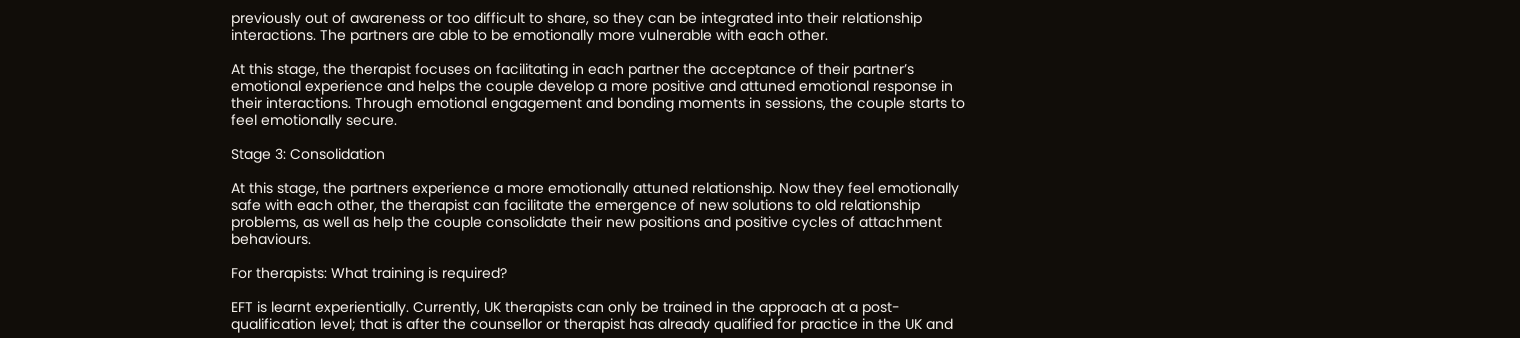previously out of awareness or too difficult to share, so they can be integrated into their relationship interactions. The partners are able to be emotionally more vulnerable with each other.

At this stage, the therapist focuses on facilitating in each partner the acceptance of their partner’s emotional experience and helps the couple develop a more positive and attuned emotional response in their interactions. Through emotional engagement and bonding moments in sessions, the couple starts to feel emotionally secure.

Stage 3: Consolidation

At this stage, the partners experience a more emotionally attuned relationship. Now they feel emotionally safe with each other, the therapist can facilitate the emergence of new solutions to old relationship problems, as well as help the couple consolidate their new positions and positive cycles of attachment behaviours.

For therapists: What training is required?

EFT is learnt experientially. Currently, UK therapists can only be trained in the approach at a post-qualification level; that is after the counsellor or therapist has already qualified for practice in the UK and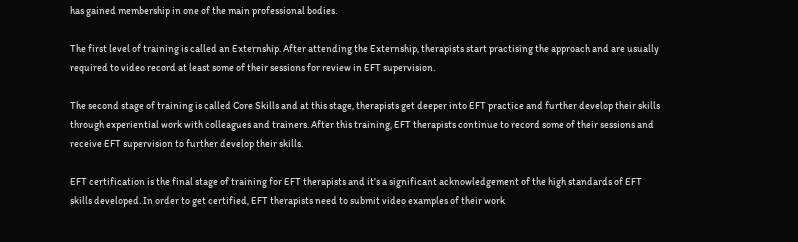has gained membership in one of the main professional bodies.

The first level of training is called an Externship. After attending the Externship, therapists start practising the approach and are usually required to video record at least some of their sessions for review in EFT supervision.

The second stage of training is called Core Skills and at this stage, therapists get deeper into EFT practice and further develop their skills through experiential work with colleagues and trainers. After this training, EFT therapists continue to record some of their sessions and receive EFT supervision to further develop their skills.

EFT certification is the final stage of training for EFT therapists and it’s a significant acknowledgement of the high standards of EFT skills developed. In order to get certified, EFT therapists need to submit video examples of their work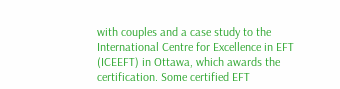with couples and a case study to the International Centre for Excellence in EFT (ICEEFT) in Ottawa, which awards the certification. Some certified EFT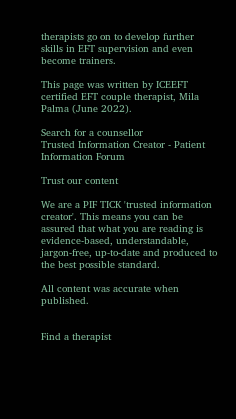therapists go on to develop further skills in EFT supervision and even become trainers.

This page was written by ICEEFT certified EFT couple therapist, Mila Palma (June 2022).

Search for a counsellor
Trusted Information Creator - Patient Information Forum

Trust our content

We are a PIF TICK 'trusted information creator'. This means you can be assured that what you are reading is evidence-based, understandable, jargon-free, up-to-date and produced to the best possible standard.

All content was accurate when published.


Find a therapist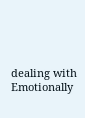dealing with Emotionally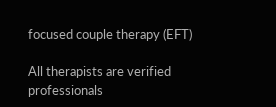focused couple therapy (EFT)

All therapists are verified professionals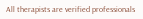All therapists are verified professionals